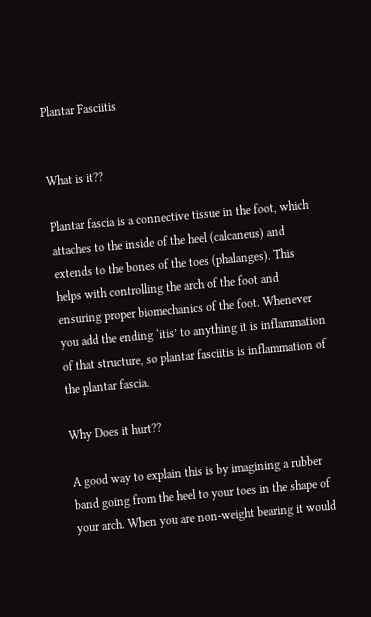Plantar Fasciitis


What is it??

Plantar fascia is a connective tissue in the foot, which attaches to the inside of the heel (calcaneus) and extends to the bones of the toes (phalanges). This helps with controlling the arch of the foot and ensuring proper biomechanics of the foot. Whenever you add the ending ‘itis’ to anything it is inflammation of that structure, so plantar fasciitis is inflammation of the plantar fascia.

Why Does it hurt??

A good way to explain this is by imagining a rubber band going from the heel to your toes in the shape of your arch. When you are non-weight bearing it would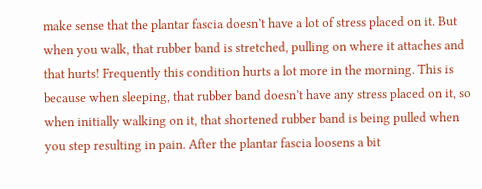make sense that the plantar fascia doesn’t have a lot of stress placed on it. But when you walk, that rubber band is stretched, pulling on where it attaches and that hurts! Frequently this condition hurts a lot more in the morning. This is because when sleeping, that rubber band doesn’t have any stress placed on it, so when initially walking on it, that shortened rubber band is being pulled when you step resulting in pain. After the plantar fascia loosens a bit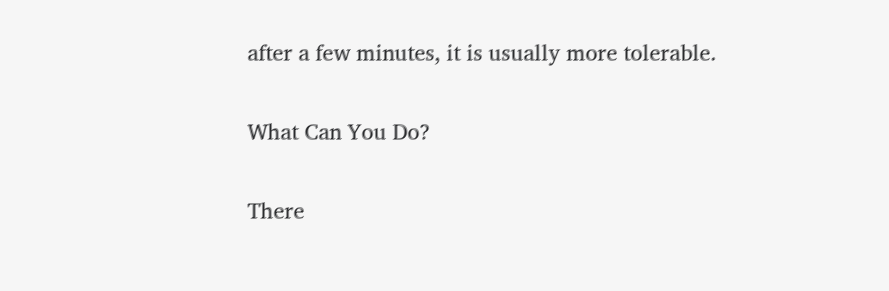after a few minutes, it is usually more tolerable.

What Can You Do?

There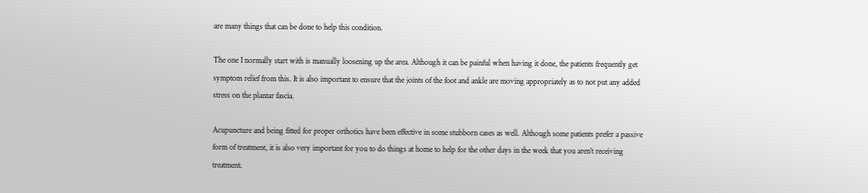are many things that can be done to help this condition.

The one I normally start with is manually loosening up the area. Although it can be painful when having it done, the patients frequently get symptom relief from this. It is also important to ensure that the joints of the foot and ankle are moving appropriately as to not put any added stress on the plantar fascia.

Acupuncture and being fitted for proper orthotics have been effective in some stubborn cases as well. Although some patients prefer a passive form of treatment, it is also very important for you to do things at home to help for the other days in the week that you aren’t receiving treatment.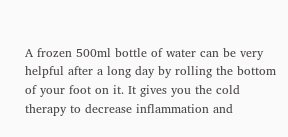A frozen 500ml bottle of water can be very helpful after a long day by rolling the bottom of your foot on it. It gives you the cold therapy to decrease inflammation and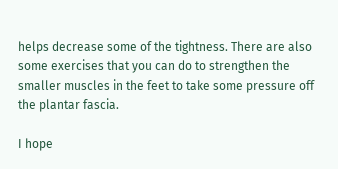helps decrease some of the tightness. There are also some exercises that you can do to strengthen the smaller muscles in the feet to take some pressure off the plantar fascia.

I hope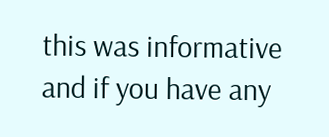this was informative and if you have any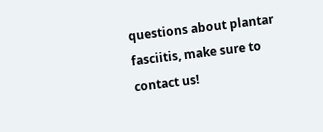questions about plantar fasciitis, make sure to contact us!